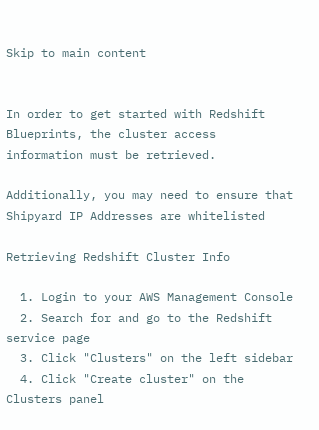Skip to main content


In order to get started with Redshift Blueprints, the cluster access information must be retrieved.

Additionally, you may need to ensure that Shipyard IP Addresses are whitelisted

Retrieving Redshift Cluster Info

  1. Login to your AWS Management Console
  2. Search for and go to the Redshift service page
  3. Click "Clusters" on the left sidebar
  4. Click "Create cluster" on the Clusters panel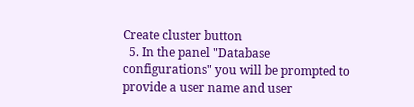Create cluster button
  5. In the panel "Database configurations" you will be prompted to provide a user name and user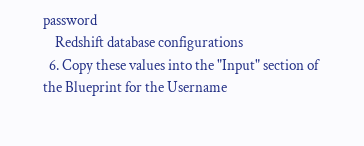password
    Redshift database configurations
  6. Copy these values into the "Input" section of the Blueprint for the Username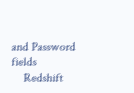and Password fields
    Redshift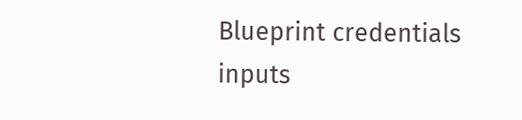Blueprint credentials inputs